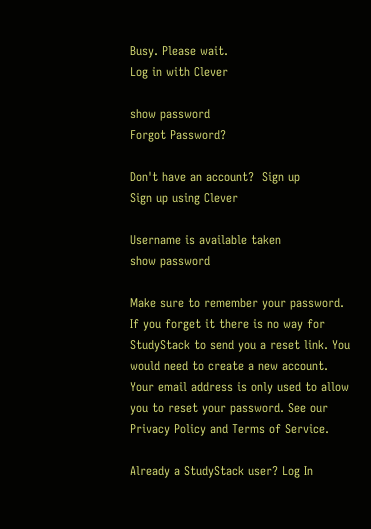Busy. Please wait.
Log in with Clever

show password
Forgot Password?

Don't have an account?  Sign up
Sign up using Clever

Username is available taken
show password

Make sure to remember your password. If you forget it there is no way for StudyStack to send you a reset link. You would need to create a new account.
Your email address is only used to allow you to reset your password. See our Privacy Policy and Terms of Service.

Already a StudyStack user? Log In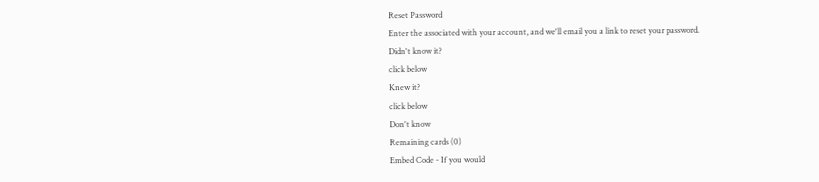Reset Password
Enter the associated with your account, and we'll email you a link to reset your password.
Didn't know it?
click below
Knew it?
click below
Don't know
Remaining cards (0)
Embed Code - If you would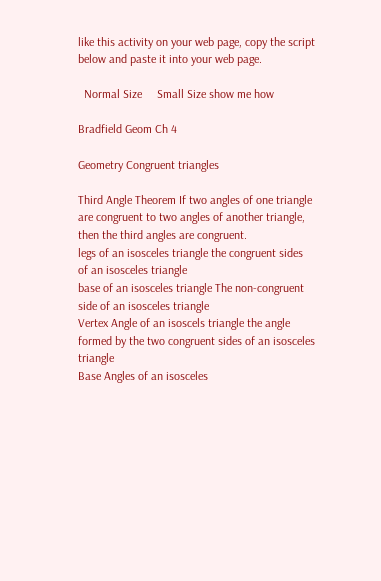like this activity on your web page, copy the script below and paste it into your web page.

  Normal Size     Small Size show me how

Bradfield Geom Ch 4

Geometry Congruent triangles

Third Angle Theorem If two angles of one triangle are congruent to two angles of another triangle, then the third angles are congruent.
legs of an isosceles triangle the congruent sides of an isosceles triangle
base of an isosceles triangle The non-congruent side of an isosceles triangle
Vertex Angle of an isoscels triangle the angle formed by the two congruent sides of an isosceles triangle
Base Angles of an isosceles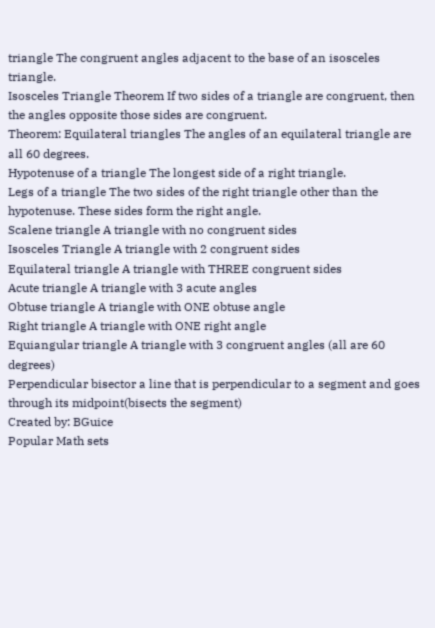triangle The congruent angles adjacent to the base of an isosceles triangle.
Isosceles Triangle Theorem If two sides of a triangle are congruent, then the angles opposite those sides are congruent.
Theorem: Equilateral triangles The angles of an equilateral triangle are all 60 degrees.
Hypotenuse of a triangle The longest side of a right triangle.
Legs of a triangle The two sides of the right triangle other than the hypotenuse. These sides form the right angle.
Scalene triangle A triangle with no congruent sides
Isosceles Triangle A triangle with 2 congruent sides
Equilateral triangle A triangle with THREE congruent sides
Acute triangle A triangle with 3 acute angles
Obtuse triangle A triangle with ONE obtuse angle
Right triangle A triangle with ONE right angle
Equiangular triangle A triangle with 3 congruent angles (all are 60 degrees)
Perpendicular bisector a line that is perpendicular to a segment and goes through its midpoint(bisects the segment)
Created by: BGuice
Popular Math sets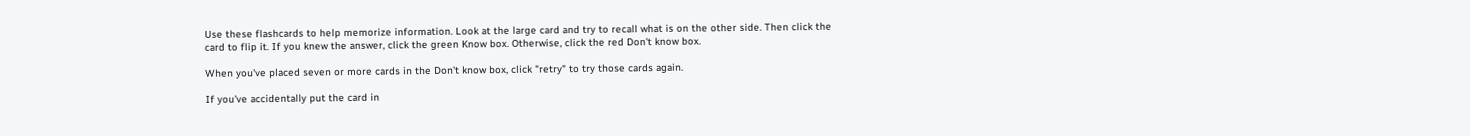Use these flashcards to help memorize information. Look at the large card and try to recall what is on the other side. Then click the card to flip it. If you knew the answer, click the green Know box. Otherwise, click the red Don't know box.

When you've placed seven or more cards in the Don't know box, click "retry" to try those cards again.

If you've accidentally put the card in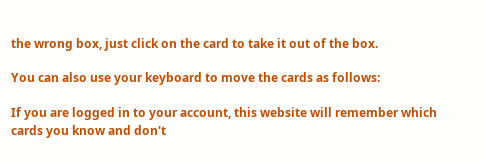the wrong box, just click on the card to take it out of the box.

You can also use your keyboard to move the cards as follows:

If you are logged in to your account, this website will remember which cards you know and don't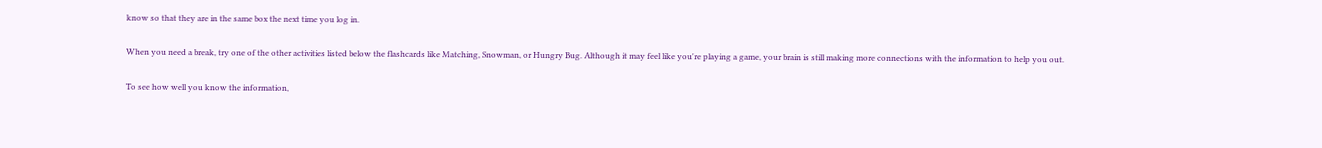know so that they are in the same box the next time you log in.

When you need a break, try one of the other activities listed below the flashcards like Matching, Snowman, or Hungry Bug. Although it may feel like you're playing a game, your brain is still making more connections with the information to help you out.

To see how well you know the information,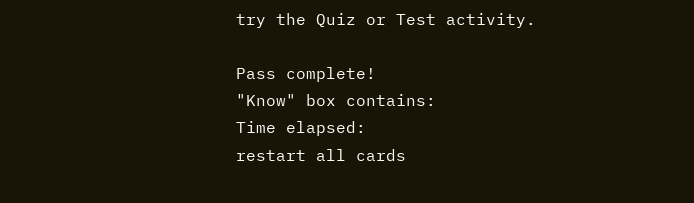try the Quiz or Test activity.

Pass complete!
"Know" box contains:
Time elapsed:
restart all cards